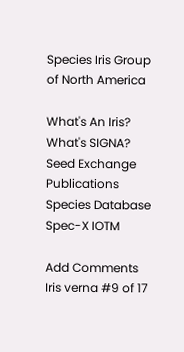Species Iris Group of North America

What's An Iris? What's SIGNA? Seed Exchange
Publications Species Database Spec-X IOTM

Add Comments
Iris verna #9 of 17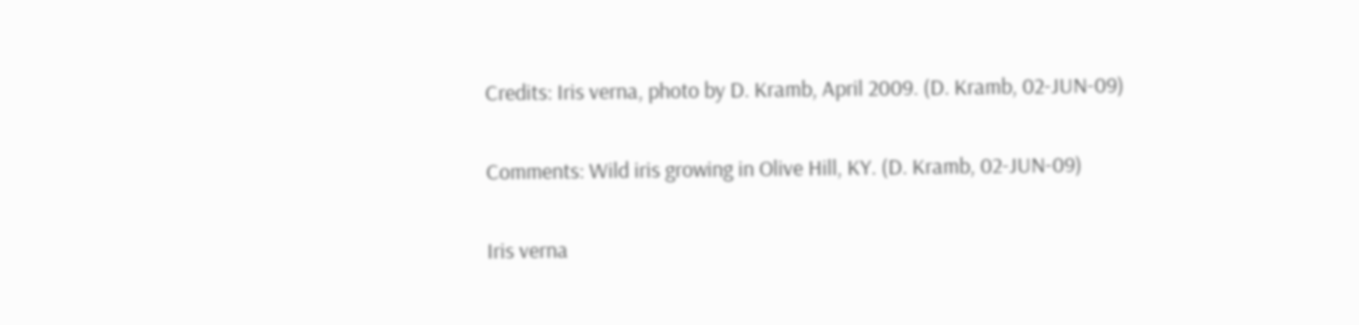Credits: Iris verna, photo by D. Kramb, April 2009. (D. Kramb, 02-JUN-09)

Comments: Wild iris growing in Olive Hill, KY. (D. Kramb, 02-JUN-09)

Iris verna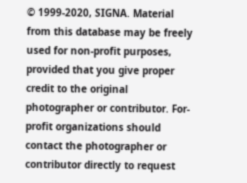© 1999-2020, SIGNA. Material from this database may be freely used for non-profit purposes, provided that you give proper credit to the original photographer or contributor. For-profit organizations should contact the photographer or contributor directly to request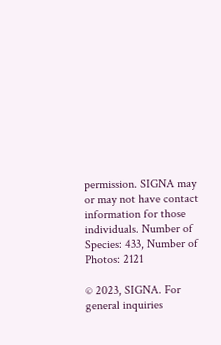permission. SIGNA may or may not have contact information for those individuals. Number of Species: 433, Number of Photos: 2121

© 2023, SIGNA. For general inquiries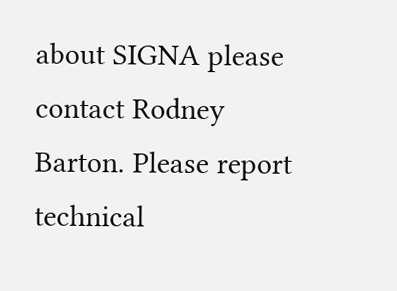about SIGNA please contact Rodney Barton. Please report technical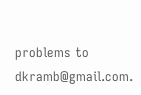problems to dkramb@gmail.com.